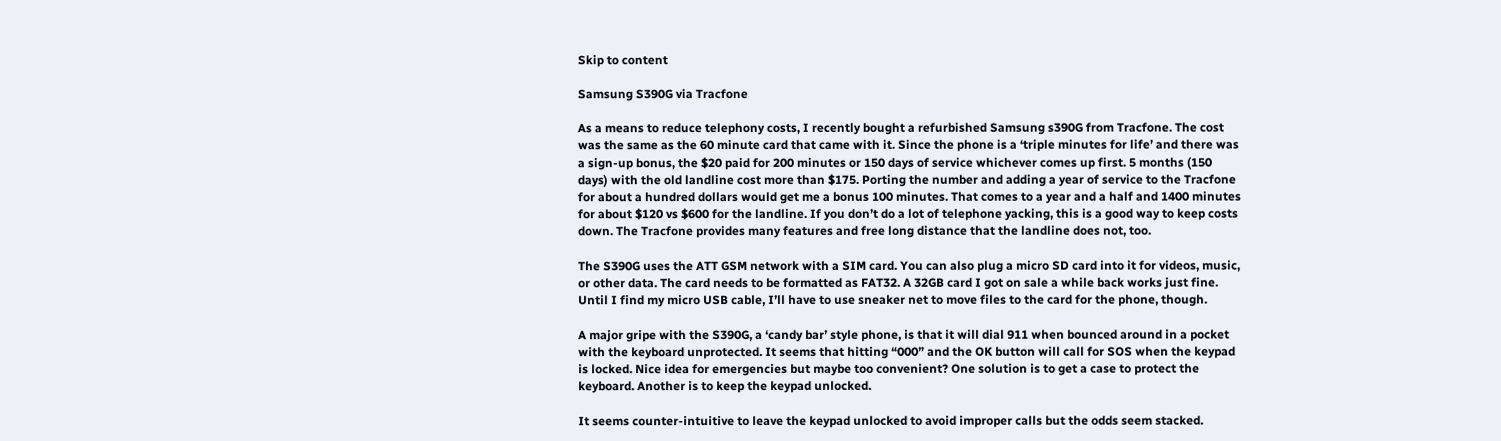Skip to content

Samsung S390G via Tracfone

As a means to reduce telephony costs, I recently bought a refurbished Samsung s390G from Tracfone. The cost was the same as the 60 minute card that came with it. Since the phone is a ‘triple minutes for life’ and there was a sign-up bonus, the $20 paid for 200 minutes or 150 days of service whichever comes up first. 5 months (150 days) with the old landline cost more than $175. Porting the number and adding a year of service to the Tracfone for about a hundred dollars would get me a bonus 100 minutes. That comes to a year and a half and 1400 minutes for about $120 vs $600 for the landline. If you don’t do a lot of telephone yacking, this is a good way to keep costs down. The Tracfone provides many features and free long distance that the landline does not, too.

The S390G uses the ATT GSM network with a SIM card. You can also plug a micro SD card into it for videos, music, or other data. The card needs to be formatted as FAT32. A 32GB card I got on sale a while back works just fine. Until I find my micro USB cable, I’ll have to use sneaker net to move files to the card for the phone, though.

A major gripe with the S390G, a ‘candy bar’ style phone, is that it will dial 911 when bounced around in a pocket with the keyboard unprotected. It seems that hitting “000” and the OK button will call for SOS when the keypad is locked. Nice idea for emergencies but maybe too convenient? One solution is to get a case to protect the keyboard. Another is to keep the keypad unlocked.

It seems counter-intuitive to leave the keypad unlocked to avoid improper calls but the odds seem stacked.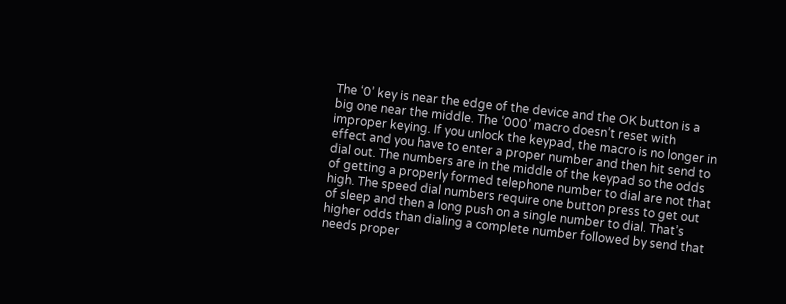The ‘0’ key is near the edge of the device and the OK button is a big one near the middle. The ‘000’ macro doesn’t reset with improper keying. If you unlock the keypad, the macro is no longer in effect and you have to enter a proper number and then hit send to dial out. The numbers are in the middle of the keypad so the odds of getting a properly formed telephone number to dial are not that high. The speed dial numbers require one button press to get out of sleep and then a long push on a single number to dial. That’s higher odds than dialing a complete number followed by send that needs proper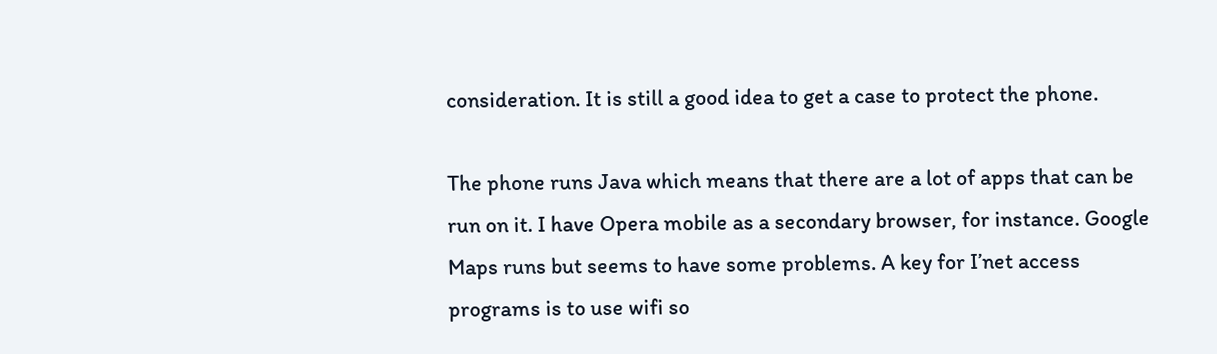consideration. It is still a good idea to get a case to protect the phone.

The phone runs Java which means that there are a lot of apps that can be run on it. I have Opera mobile as a secondary browser, for instance. Google Maps runs but seems to have some problems. A key for I’net access programs is to use wifi so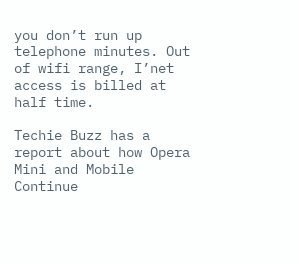you don’t run up telephone minutes. Out of wifi range, I’net access is billed at half time.

Techie Buzz has a report about how Opera Mini and Mobile Continue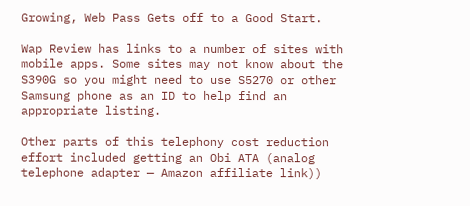Growing, Web Pass Gets off to a Good Start.

Wap Review has links to a number of sites with mobile apps. Some sites may not know about the S390G so you might need to use S5270 or other Samsung phone as an ID to help find an appropriate listing.

Other parts of this telephony cost reduction effort included getting an Obi ATA (analog telephone adapter — Amazon affiliate link))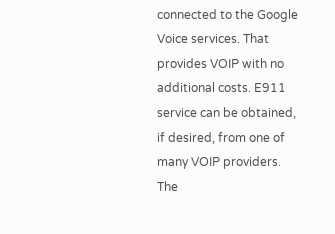connected to the Google Voice services. That provides VOIP with no additional costs. E911 service can be obtained, if desired, from one of many VOIP providers. The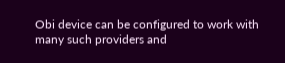Obi device can be configured to work with many such providers and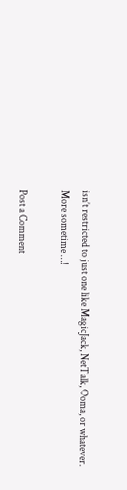isn’t restricted to just one like MagicJack, NetTalk, Ooma, or whatever. More sometime …!

Post a Comment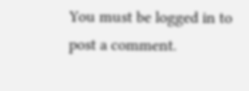You must be logged in to post a comment.